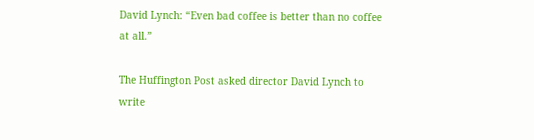David Lynch: “Even bad coffee is better than no coffee at all.”

The Huffington Post asked director David Lynch to write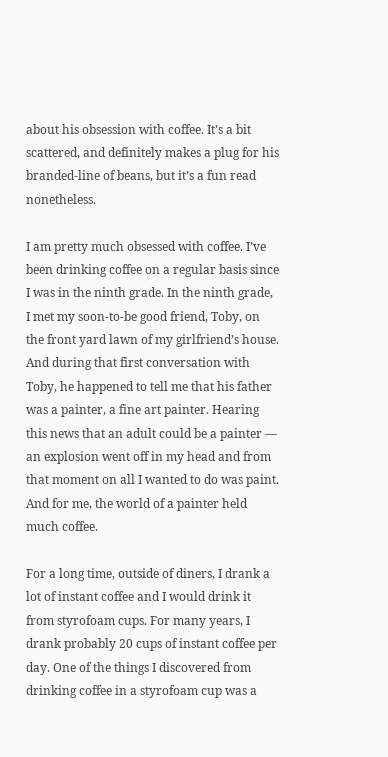about his obsession with coffee. It’s a bit scattered, and definitely makes a plug for his branded-line of beans, but it’s a fun read nonetheless.

I am pretty much obsessed with coffee. I’ve been drinking coffee on a regular basis since I was in the ninth grade. In the ninth grade, I met my soon-to-be good friend, Toby, on the front yard lawn of my girlfriend’s house. And during that first conversation with Toby, he happened to tell me that his father was a painter, a fine art painter. Hearing this news that an adult could be a painter — an explosion went off in my head and from that moment on all I wanted to do was paint. And for me, the world of a painter held much coffee.

For a long time, outside of diners, I drank a lot of instant coffee and I would drink it from styrofoam cups. For many years, I drank probably 20 cups of instant coffee per day. One of the things I discovered from drinking coffee in a styrofoam cup was a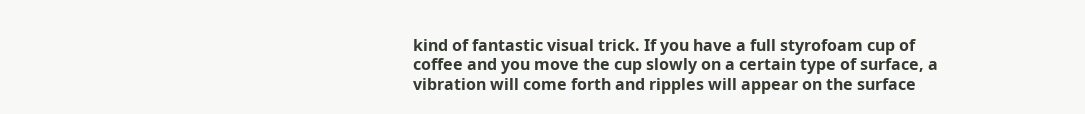kind of fantastic visual trick. If you have a full styrofoam cup of coffee and you move the cup slowly on a certain type of surface, a vibration will come forth and ripples will appear on the surface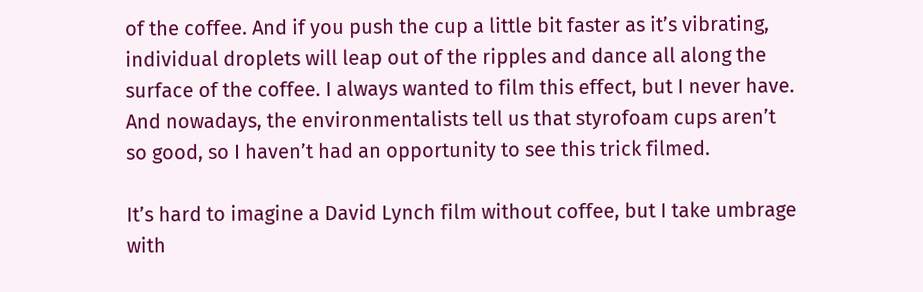of the coffee. And if you push the cup a little bit faster as it’s vibrating, individual droplets will leap out of the ripples and dance all along the surface of the coffee. I always wanted to film this effect, but I never have. And nowadays, the environmentalists tell us that styrofoam cups aren’t so good, so I haven’t had an opportunity to see this trick filmed.

It’s hard to imagine a David Lynch film without coffee, but I take umbrage with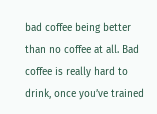bad coffee being better than no coffee at all. Bad coffee is really hard to drink, once you’ve trained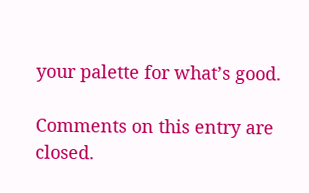your palette for what’s good.

Comments on this entry are closed.